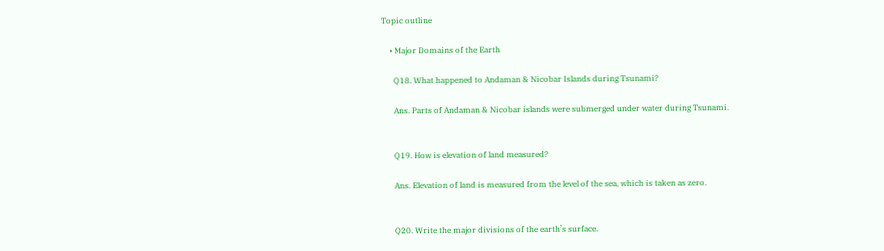Topic outline

    • Major Domains of the Earth

      Q18. What happened to Andaman & Nicobar Islands during Tsunami?

      Ans. Parts of Andaman & Nicobar islands were submerged under water during Tsunami.


      Q19. How is elevation of land measured?

      Ans. Elevation of land is measured from the level of the sea, which is taken as zero.


      Q20. Write the major divisions of the earth’s surface.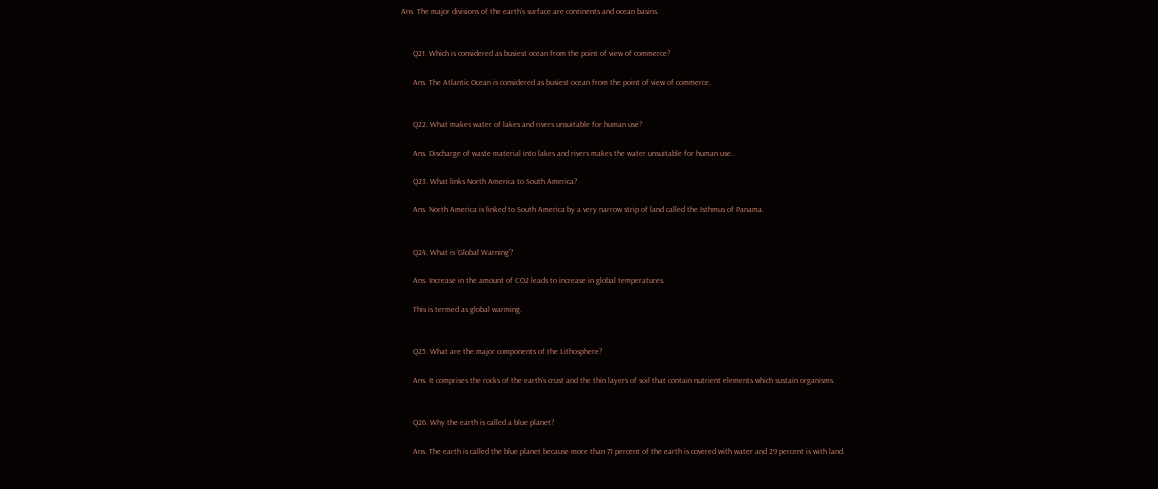Ans. The major divisions of the earth’s surface are continents and ocean basins.


      Q21. Which is considered as busiest ocean from the point of view of commerce?

      Ans. The Atlantic Ocean is considered as busiest ocean from the point of view of commerce.


      Q22. What makes water of lakes and rivers unsuitable for human use?

      Ans. Discharge of waste material into lakes and rivers makes the water unsuitable for human use.

      Q23. What links North America to South America?

      Ans. North America is linked to South America by a very narrow strip of land called the Isthmus of Panama.


      Q24. What is ‘Global Warning’?

      Ans. Increase in the amount of CO2 leads to increase in global temperatures.

      This is termed as global warming.


      Q25. What are the major components of the Lithosphere?

      Ans. It comprises the rocks of the earth’s crust and the thin layers of soil that contain nutrient elements which sustain organisms.


      Q26. Why the earth is called a blue planet?

      Ans. The earth is called the blue planet because more than 71 percent of the earth is covered with water and 29 percent is with land.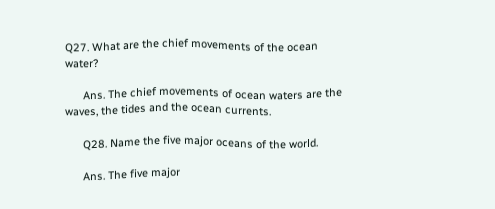Q27. What are the chief movements of the ocean water?

      Ans. The chief movements of ocean waters are the waves, the tides and the ocean currents.

      Q28. Name the five major oceans of the world.

      Ans. The five major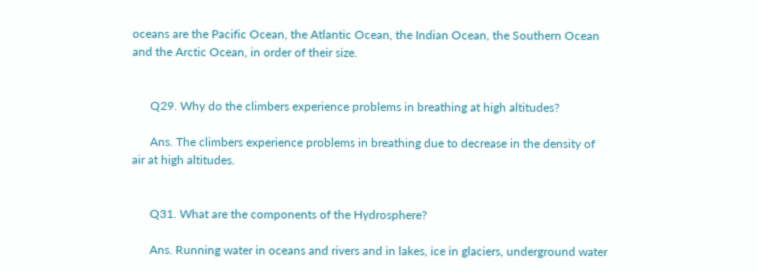oceans are the Pacific Ocean, the Atlantic Ocean, the Indian Ocean, the Southern Ocean and the Arctic Ocean, in order of their size.


      Q29. Why do the climbers experience problems in breathing at high altitudes?

      Ans. The climbers experience problems in breathing due to decrease in the density of air at high altitudes.


      Q31. What are the components of the Hydrosphere?

      Ans. Running water in oceans and rivers and in lakes, ice in glaciers, underground water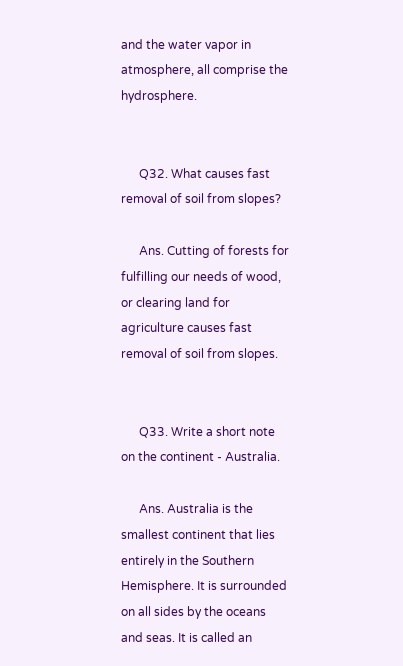and the water vapor in atmosphere, all comprise the hydrosphere.


      Q32. What causes fast removal of soil from slopes?

      Ans. Cutting of forests for fulfilling our needs of wood, or clearing land for agriculture causes fast removal of soil from slopes.


      Q33. Write a short note on the continent - Australia.

      Ans. Australia is the smallest continent that lies entirely in the Southern Hemisphere. It is surrounded on all sides by the oceans and seas. It is called an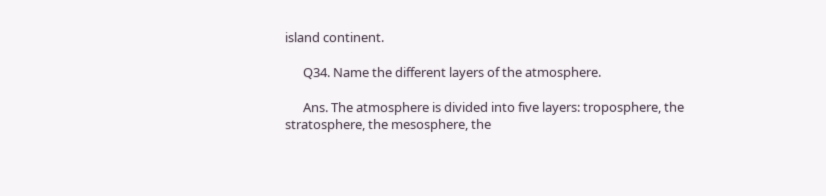island continent.

      Q34. Name the different layers of the atmosphere.

      Ans. The atmosphere is divided into five layers: troposphere, the stratosphere, the mesosphere, the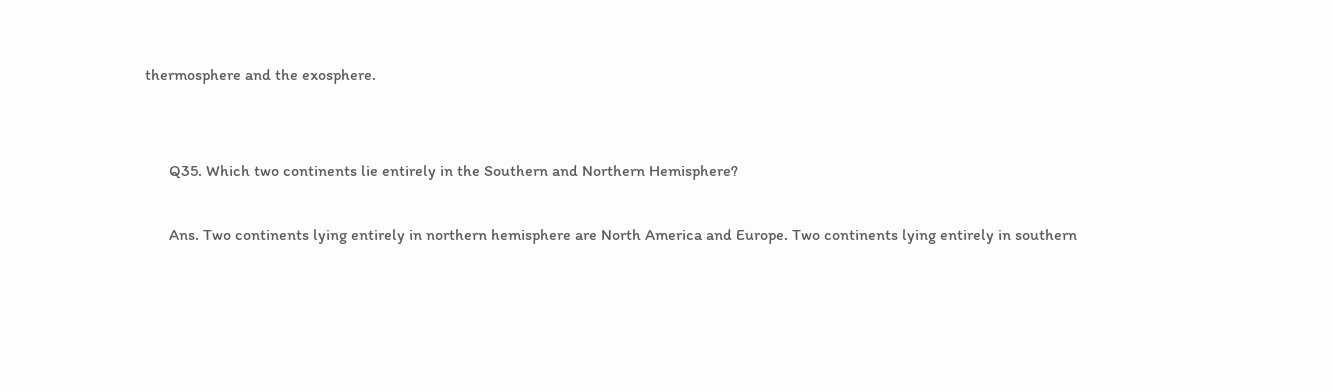thermosphere and the exosphere.


      Q35. Which two continents lie entirely in the Southern and Northern Hemisphere?

      Ans. Two continents lying entirely in northern hemisphere are North America and Europe. Two continents lying entirely in southern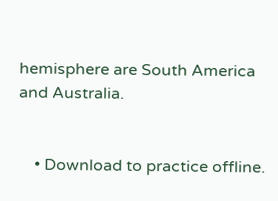hemisphere are South America and Australia.


    • Download to practice offline.